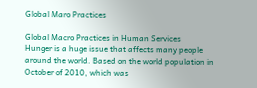Global Maro Practices

Global Macro Practices in Human Services
Hunger is a huge issue that affects many people around the world. Based on the world population in October of 2010, which was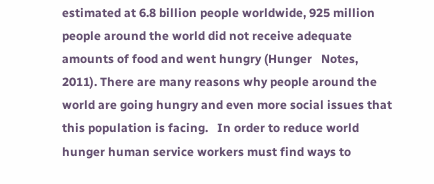estimated at 6.8 billion people worldwide, 925 million people around the world did not receive adequate amounts of food and went hungry (Hunger   Notes, 2011). There are many reasons why people around the world are going hungry and even more social issues that this population is facing.   In order to reduce world hunger human service workers must find ways to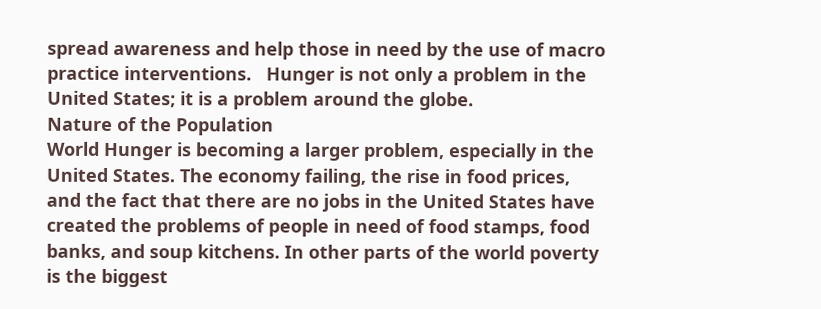spread awareness and help those in need by the use of macro practice interventions.   Hunger is not only a problem in the United States; it is a problem around the globe.
Nature of the Population
World Hunger is becoming a larger problem, especially in the United States. The economy failing, the rise in food prices, and the fact that there are no jobs in the United States have created the problems of people in need of food stamps, food banks, and soup kitchens. In other parts of the world poverty is the biggest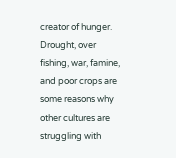creator of hunger. Drought, over fishing, war, famine, and poor crops are some reasons why other cultures are struggling with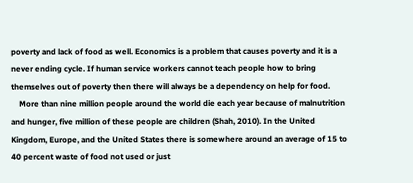poverty and lack of food as well. Economics is a problem that causes poverty and it is a never ending cycle. If human service workers cannot teach people how to bring themselves out of poverty then there will always be a dependency on help for food.
    More than nine million people around the world die each year because of malnutrition and hunger, five million of these people are children (Shah, 2010). In the United Kingdom, Europe, and the United States there is somewhere around an average of 15 to 40 percent waste of food not used or just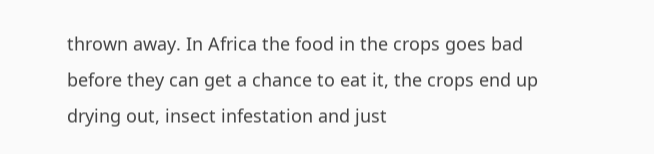thrown away. In Africa the food in the crops goes bad before they can get a chance to eat it, the crops end up drying out, insect infestation and just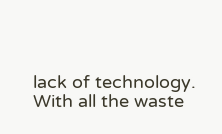lack of technology. With all the waste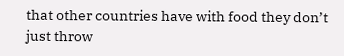that other countries have with food they don’t just throw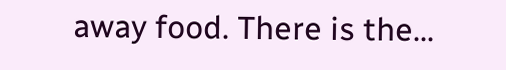away food. There is the...